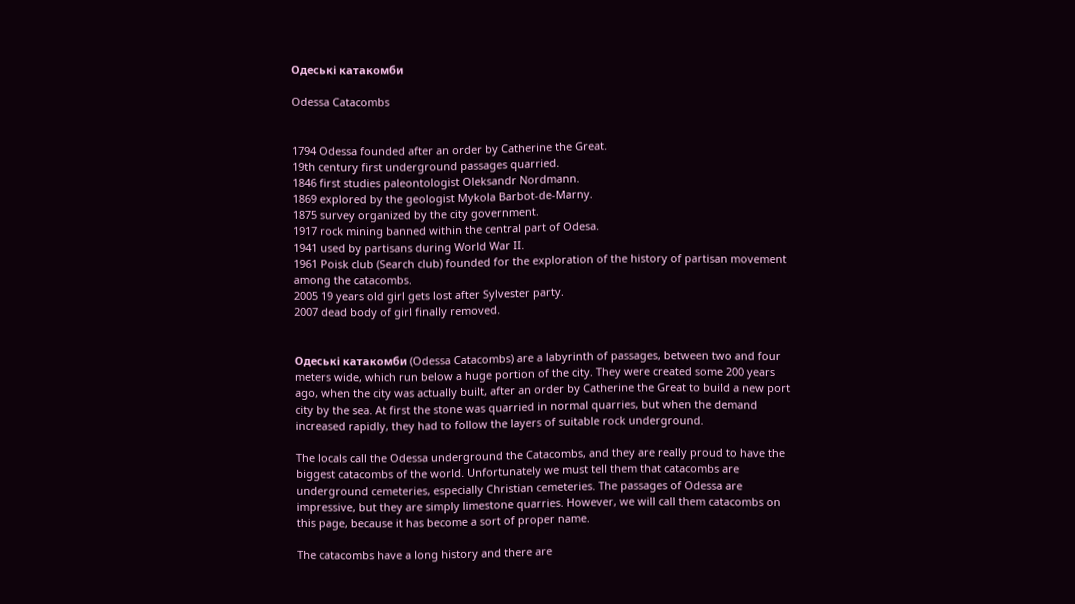Одеські катакомби

Odessa Catacombs


1794 Odessa founded after an order by Catherine the Great.
19th century first underground passages quarried.
1846 first studies paleontologist Oleksandr Nordmann.
1869 explored by the geologist Mykola Barbot-de-Marny.
1875 survey organized by the city government.
1917 rock mining banned within the central part of Odesa.
1941 used by partisans during World War II.
1961 Poisk club (Search club) founded for the exploration of the history of partisan movement among the catacombs.
2005 19 years old girl gets lost after Sylvester party.
2007 dead body of girl finally removed.


Одеські катакомби (Odessa Catacombs) are a labyrinth of passages, between two and four meters wide, which run below a huge portion of the city. They were created some 200 years ago, when the city was actually built, after an order by Catherine the Great to build a new port city by the sea. At first the stone was quarried in normal quarries, but when the demand increased rapidly, they had to follow the layers of suitable rock underground.

The locals call the Odessa underground the Catacombs, and they are really proud to have the biggest catacombs of the world. Unfortunately we must tell them that catacombs are underground cemeteries, especially Christian cemeteries. The passages of Odessa are impressive, but they are simply limestone quarries. However, we will call them catacombs on this page, because it has become a sort of proper name.

The catacombs have a long history and there are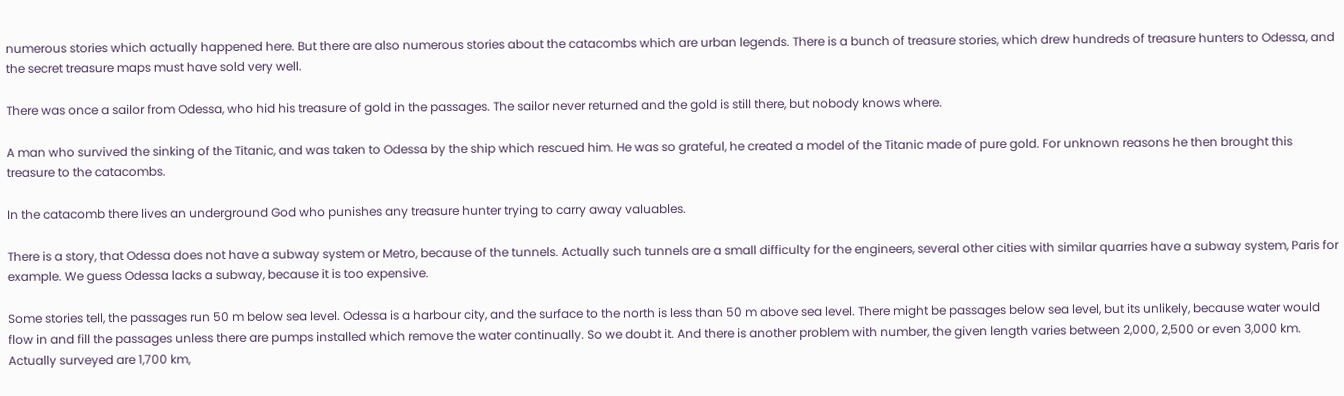numerous stories which actually happened here. But there are also numerous stories about the catacombs which are urban legends. There is a bunch of treasure stories, which drew hundreds of treasure hunters to Odessa, and the secret treasure maps must have sold very well.

There was once a sailor from Odessa, who hid his treasure of gold in the passages. The sailor never returned and the gold is still there, but nobody knows where.

A man who survived the sinking of the Titanic, and was taken to Odessa by the ship which rescued him. He was so grateful, he created a model of the Titanic made of pure gold. For unknown reasons he then brought this treasure to the catacombs.

In the catacomb there lives an underground God who punishes any treasure hunter trying to carry away valuables.

There is a story, that Odessa does not have a subway system or Metro, because of the tunnels. Actually such tunnels are a small difficulty for the engineers, several other cities with similar quarries have a subway system, Paris for example. We guess Odessa lacks a subway, because it is too expensive.

Some stories tell, the passages run 50 m below sea level. Odessa is a harbour city, and the surface to the north is less than 50 m above sea level. There might be passages below sea level, but its unlikely, because water would flow in and fill the passages unless there are pumps installed which remove the water continually. So we doubt it. And there is another problem with number, the given length varies between 2,000, 2,500 or even 3,000 km. Actually surveyed are 1,700 km,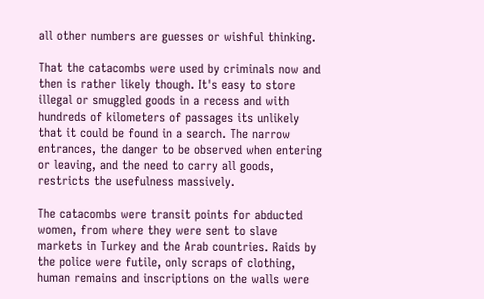all other numbers are guesses or wishful thinking.

That the catacombs were used by criminals now and then is rather likely though. It's easy to store illegal or smuggled goods in a recess and with hundreds of kilometers of passages its unlikely that it could be found in a search. The narrow entrances, the danger to be observed when entering or leaving, and the need to carry all goods, restricts the usefulness massively.

The catacombs were transit points for abducted women, from where they were sent to slave markets in Turkey and the Arab countries. Raids by the police were futile, only scraps of clothing, human remains and inscriptions on the walls were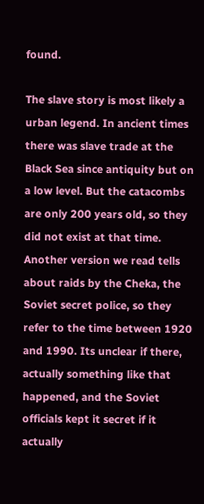found.

The slave story is most likely a urban legend. In ancient times there was slave trade at the Black Sea since antiquity but on a low level. But the catacombs are only 200 years old, so they did not exist at that time. Another version we read tells about raids by the Cheka, the Soviet secret police, so they refer to the time between 1920 and 1990. Its unclear if there, actually something like that happened, and the Soviet officials kept it secret if it actually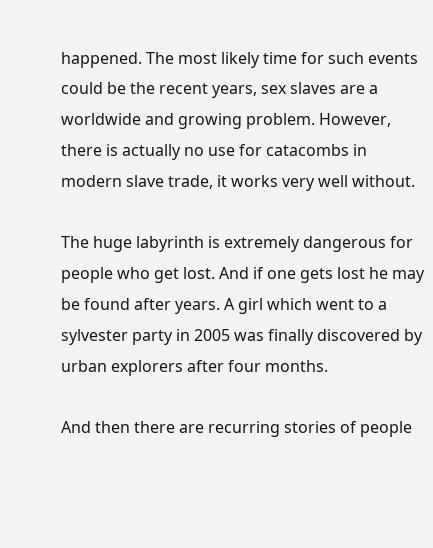happened. The most likely time for such events could be the recent years, sex slaves are a worldwide and growing problem. However, there is actually no use for catacombs in modern slave trade, it works very well without.

The huge labyrinth is extremely dangerous for people who get lost. And if one gets lost he may be found after years. A girl which went to a sylvester party in 2005 was finally discovered by urban explorers after four months.

And then there are recurring stories of people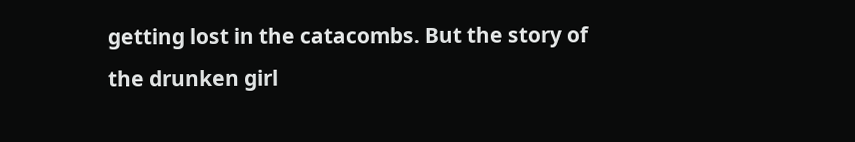getting lost in the catacombs. But the story of the drunken girl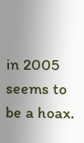in 2005 seems to be a hoax.